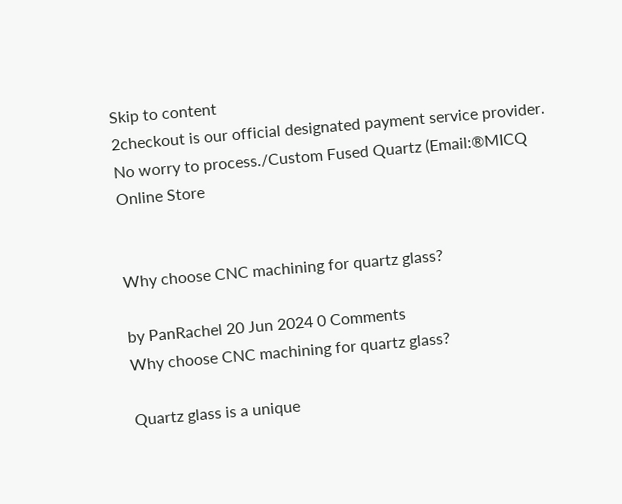Skip to content
2checkout is our official designated payment service provider. No worry to process./Custom Fused Quartz (Email:®MICQ Online Store


Why choose CNC machining for quartz glass?

by PanRachel 20 Jun 2024 0 Comments
Why choose CNC machining for quartz glass?

Quartz glass is a unique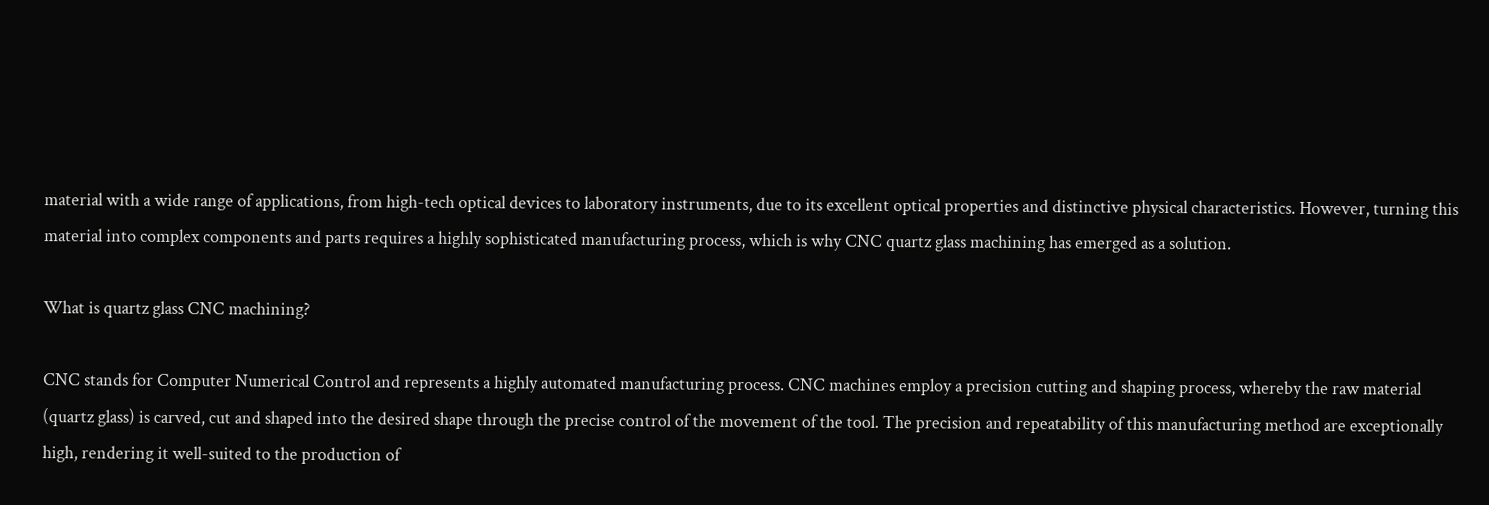material with a wide range of applications, from high-tech optical devices to laboratory instruments, due to its excellent optical properties and distinctive physical characteristics. However, turning this material into complex components and parts requires a highly sophisticated manufacturing process, which is why CNC quartz glass machining has emerged as a solution.

What is quartz glass CNC machining?

CNC stands for Computer Numerical Control and represents a highly automated manufacturing process. CNC machines employ a precision cutting and shaping process, whereby the raw material (quartz glass) is carved, cut and shaped into the desired shape through the precise control of the movement of the tool. The precision and repeatability of this manufacturing method are exceptionally high, rendering it well-suited to the production of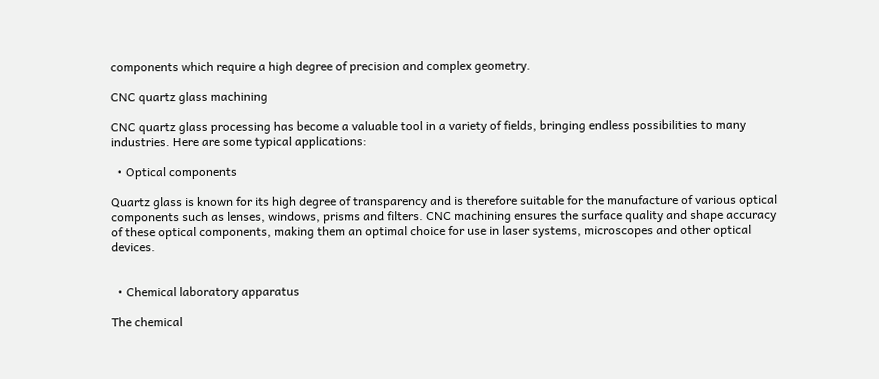components which require a high degree of precision and complex geometry.

CNC quartz glass machining

CNC quartz glass processing has become a valuable tool in a variety of fields, bringing endless possibilities to many industries. Here are some typical applications:

  • Optical components

Quartz glass is known for its high degree of transparency and is therefore suitable for the manufacture of various optical components such as lenses, windows, prisms and filters. CNC machining ensures the surface quality and shape accuracy of these optical components, making them an optimal choice for use in laser systems, microscopes and other optical devices.


  • Chemical laboratory apparatus

The chemical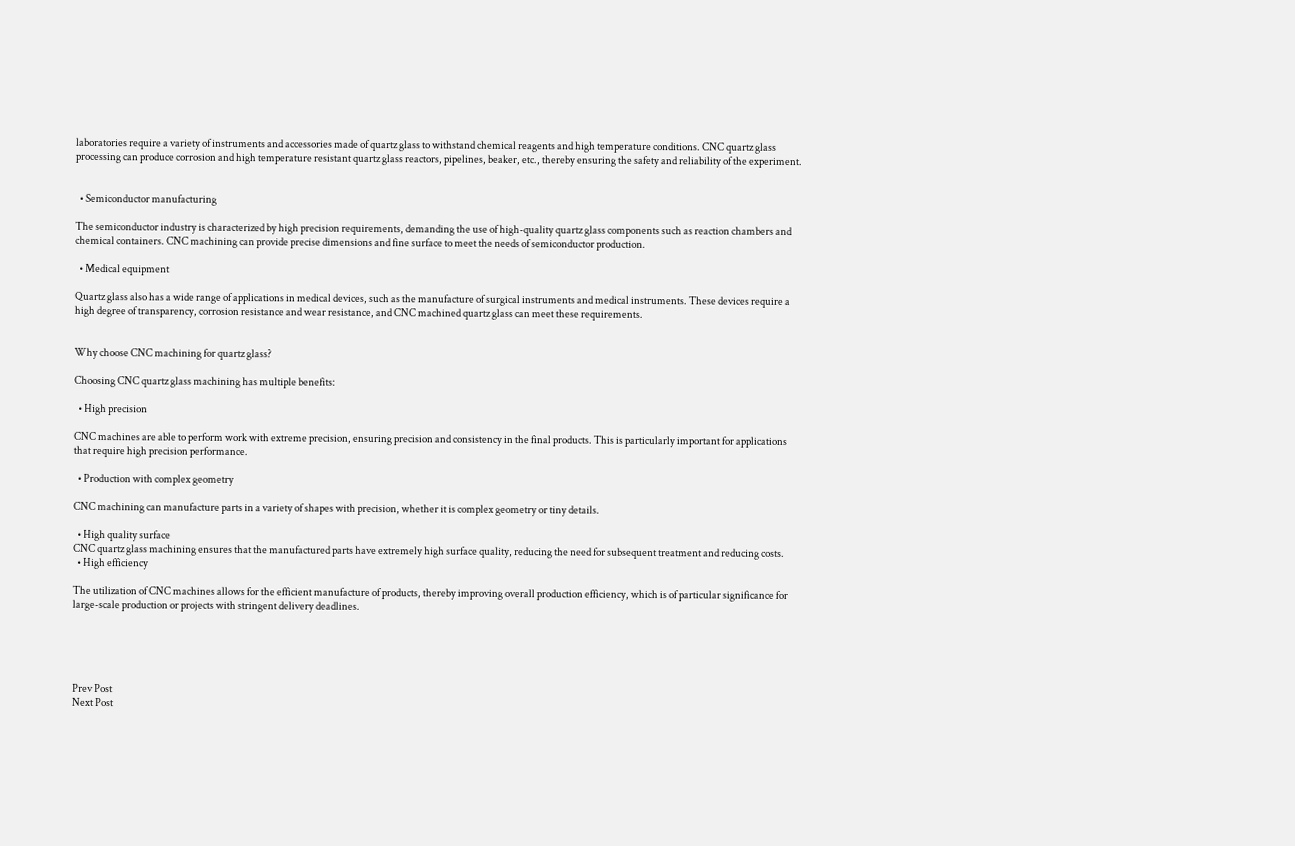laboratories require a variety of instruments and accessories made of quartz glass to withstand chemical reagents and high temperature conditions. CNC quartz glass processing can produce corrosion and high temperature resistant quartz glass reactors, pipelines, beaker, etc., thereby ensuring the safety and reliability of the experiment.


  • Semiconductor manufacturing

The semiconductor industry is characterized by high precision requirements, demanding the use of high-quality quartz glass components such as reaction chambers and chemical containers. CNC machining can provide precise dimensions and fine surface to meet the needs of semiconductor production.

  • Medical equipment

Quartz glass also has a wide range of applications in medical devices, such as the manufacture of surgical instruments and medical instruments. These devices require a high degree of transparency, corrosion resistance and wear resistance, and CNC machined quartz glass can meet these requirements.


Why choose CNC machining for quartz glass?

Choosing CNC quartz glass machining has multiple benefits:

  • High precision

CNC machines are able to perform work with extreme precision, ensuring precision and consistency in the final products. This is particularly important for applications that require high precision performance.

  • Production with complex geometry

CNC machining can manufacture parts in a variety of shapes with precision, whether it is complex geometry or tiny details.

  • High quality surface
CNC quartz glass machining ensures that the manufactured parts have extremely high surface quality, reducing the need for subsequent treatment and reducing costs.
  • High efficiency

The utilization of CNC machines allows for the efficient manufacture of products, thereby improving overall production efficiency, which is of particular significance for large-scale production or projects with stringent delivery deadlines.





Prev Post
Next Post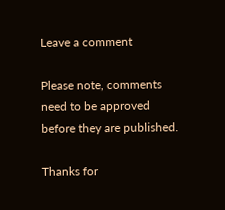Leave a comment

Please note, comments need to be approved before they are published.

Thanks for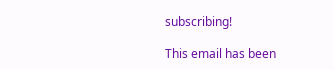subscribing!

This email has been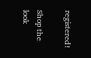registered!

Shop the look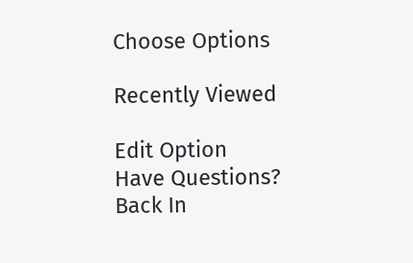Choose Options

Recently Viewed

Edit Option
Have Questions?
Back In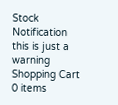Stock Notification
this is just a warning
Shopping Cart
0 items